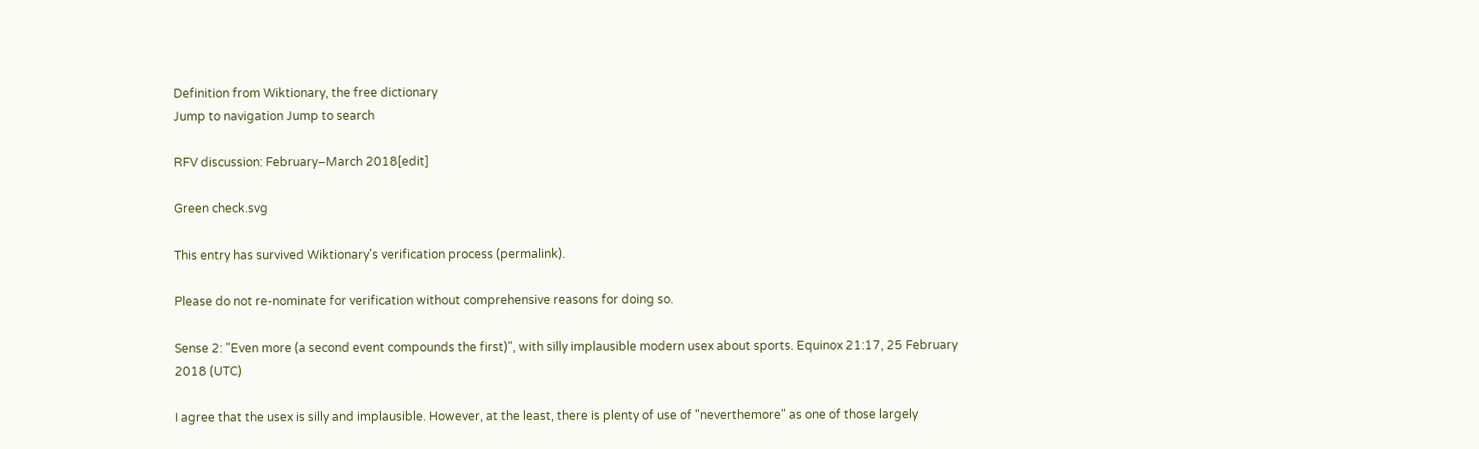Definition from Wiktionary, the free dictionary
Jump to navigation Jump to search

RFV discussion: February–March 2018[edit]

Green check.svg

This entry has survived Wiktionary's verification process (permalink).

Please do not re-nominate for verification without comprehensive reasons for doing so.

Sense 2: "Even more (a second event compounds the first)", with silly implausible modern usex about sports. Equinox 21:17, 25 February 2018 (UTC)

I agree that the usex is silly and implausible. However, at the least, there is plenty of use of "neverthemore" as one of those largely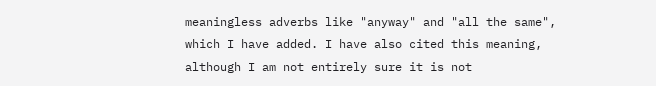meaningless adverbs like "anyway" and "all the same", which I have added. I have also cited this meaning, although I am not entirely sure it is not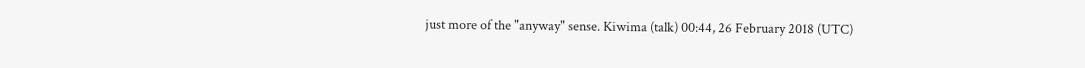just more of the "anyway" sense. Kiwima (talk) 00:44, 26 February 2018 (UTC)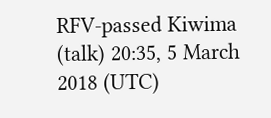RFV-passed Kiwima (talk) 20:35, 5 March 2018 (UTC)